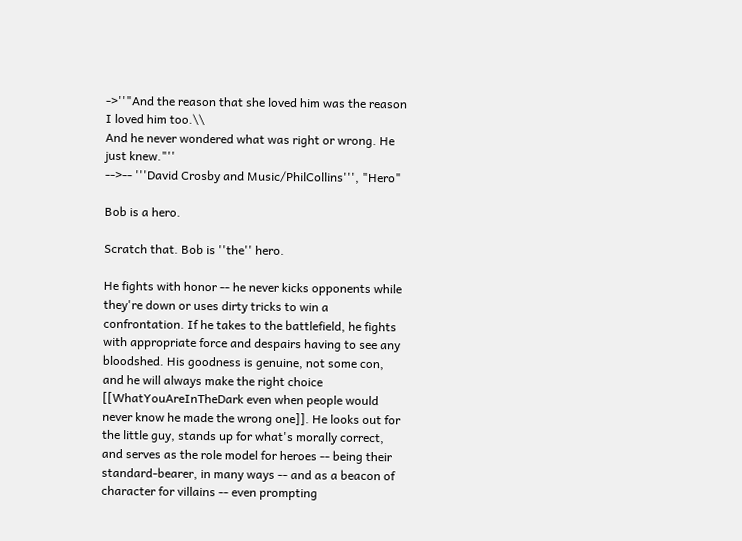->''"And the reason that she loved him was the reason I loved him too.\\
And he never wondered what was right or wrong. He just knew."''
-->-- '''David Crosby and Music/PhilCollins''', "Hero"

Bob is a hero.

Scratch that. Bob is ''the'' hero.

He fights with honor -- he never kicks opponents while they're down or uses dirty tricks to win a confrontation. If he takes to the battlefield, he fights with appropriate force and despairs having to see any bloodshed. His goodness is genuine, not some con, and he will always make the right choice [[WhatYouAreInTheDark even when people would never know he made the wrong one]]. He looks out for the little guy, stands up for what's morally correct, and serves as the role model for heroes -- being their standard-bearer, in many ways -- and as a beacon of character for villains -- even prompting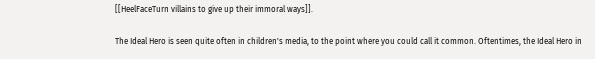[[HeelFaceTurn villains to give up their immoral ways]].

The Ideal Hero is seen quite often in children's media, to the point where you could call it common. Oftentimes, the Ideal Hero in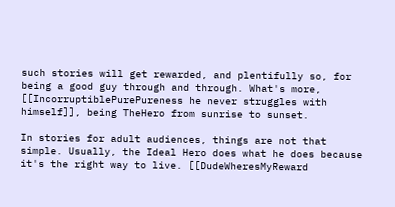such stories will get rewarded, and plentifully so, for being a good guy through and through. What's more, [[IncorruptiblePurePureness he never struggles with himself]], being TheHero from sunrise to sunset.

In stories for adult audiences, things are not that simple. Usually, the Ideal Hero does what he does because it's the right way to live. [[DudeWheresMyReward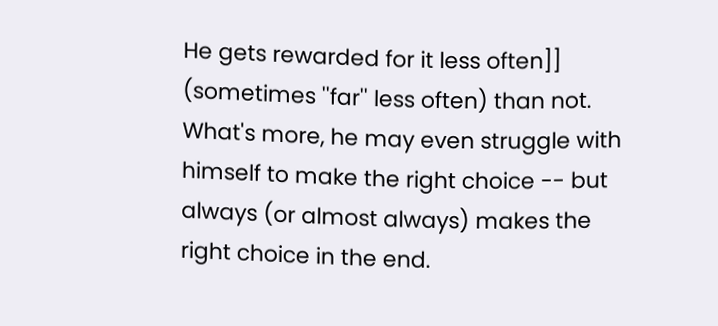He gets rewarded for it less often]] (sometimes ''far'' less often) than not. What's more, he may even struggle with himself to make the right choice -- but always (or almost always) makes the right choice in the end.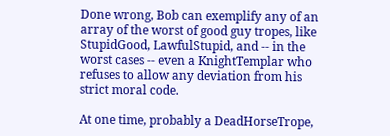Done wrong, Bob can exemplify any of an array of the worst of good guy tropes, like StupidGood, LawfulStupid, and -- in the worst cases -- even a KnightTemplar who refuses to allow any deviation from his strict moral code.

At one time, probably a DeadHorseTrope,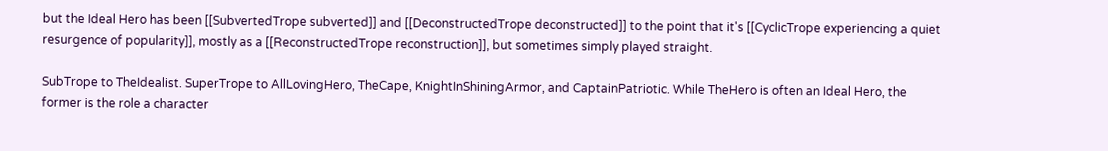but the Ideal Hero has been [[SubvertedTrope subverted]] and [[DeconstructedTrope deconstructed]] to the point that it's [[CyclicTrope experiencing a quiet resurgence of popularity]], mostly as a [[ReconstructedTrope reconstruction]], but sometimes simply played straight.

SubTrope to TheIdealist. SuperTrope to AllLovingHero, TheCape, KnightInShiningArmor, and CaptainPatriotic. While TheHero is often an Ideal Hero, the former is the role a character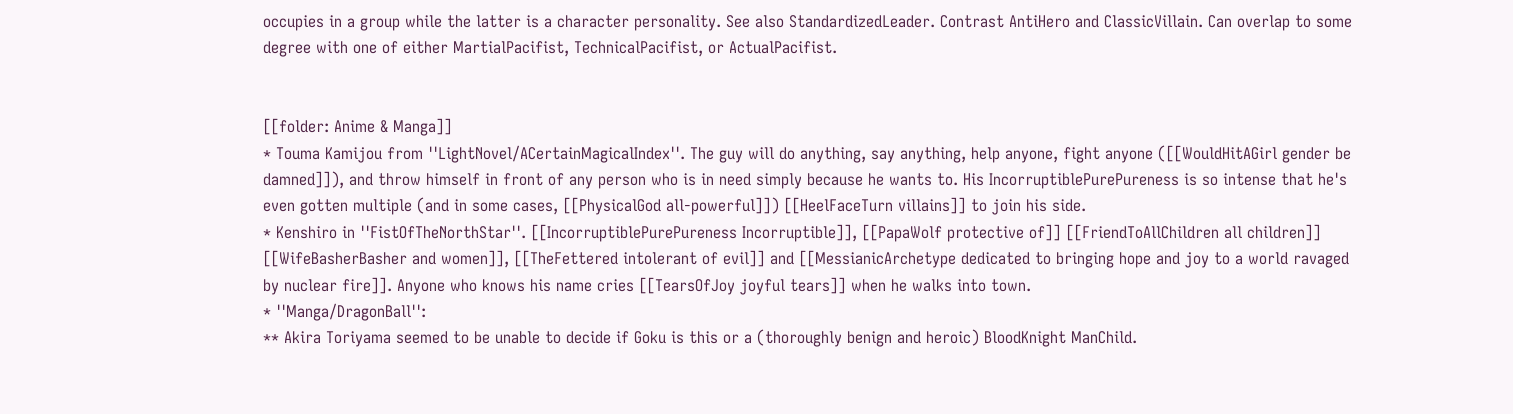occupies in a group while the latter is a character personality. See also StandardizedLeader. Contrast AntiHero and ClassicVillain. Can overlap to some degree with one of either MartialPacifist, TechnicalPacifist, or ActualPacifist.


[[folder: Anime & Manga]]
* Touma Kamijou from ''LightNovel/ACertainMagicalIndex''. The guy will do anything, say anything, help anyone, fight anyone ([[WouldHitAGirl gender be damned]]), and throw himself in front of any person who is in need simply because he wants to. His IncorruptiblePurePureness is so intense that he's even gotten multiple (and in some cases, [[PhysicalGod all-powerful]]) [[HeelFaceTurn villains]] to join his side.
* Kenshiro in ''FistOfTheNorthStar''. [[IncorruptiblePurePureness Incorruptible]], [[PapaWolf protective of]] [[FriendToAllChildren all children]] [[WifeBasherBasher and women]], [[TheFettered intolerant of evil]] and [[MessianicArchetype dedicated to bringing hope and joy to a world ravaged by nuclear fire]]. Anyone who knows his name cries [[TearsOfJoy joyful tears]] when he walks into town.
* ''Manga/DragonBall'':
** Akira Toriyama seemed to be unable to decide if Goku is this or a (thoroughly benign and heroic) BloodKnight ManChild.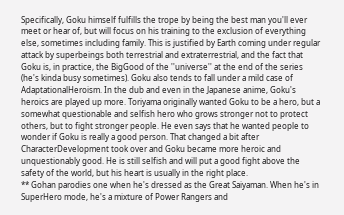Specifically, Goku himself fulfills the trope by being the best man you'll ever meet or hear of, but will focus on his training to the exclusion of everything else, sometimes including family. This is justified by Earth coming under regular attack by superbeings both terrestrial and extraterrestrial, and the fact that Goku is, in practice, the BigGood of the ''universe'' at the end of the series (he's kinda busy sometimes). Goku also tends to fall under a mild case of AdaptationalHeroism. In the dub and even in the Japanese anime, Goku's heroics are played up more. Toriyama originally wanted Goku to be a hero, but a somewhat questionable and selfish hero who grows stronger not to protect others, but to fight stronger people. He even says that he wanted people to wonder if Goku is really a good person. That changed a bit after CharacterDevelopment took over and Goku became more heroic and unquestionably good. He is still selfish and will put a good fight above the safety of the world, but his heart is usually in the right place.
** Gohan parodies one when he's dressed as the Great Saiyaman. When he's in SuperHero mode, he's a mixture of Power Rangers and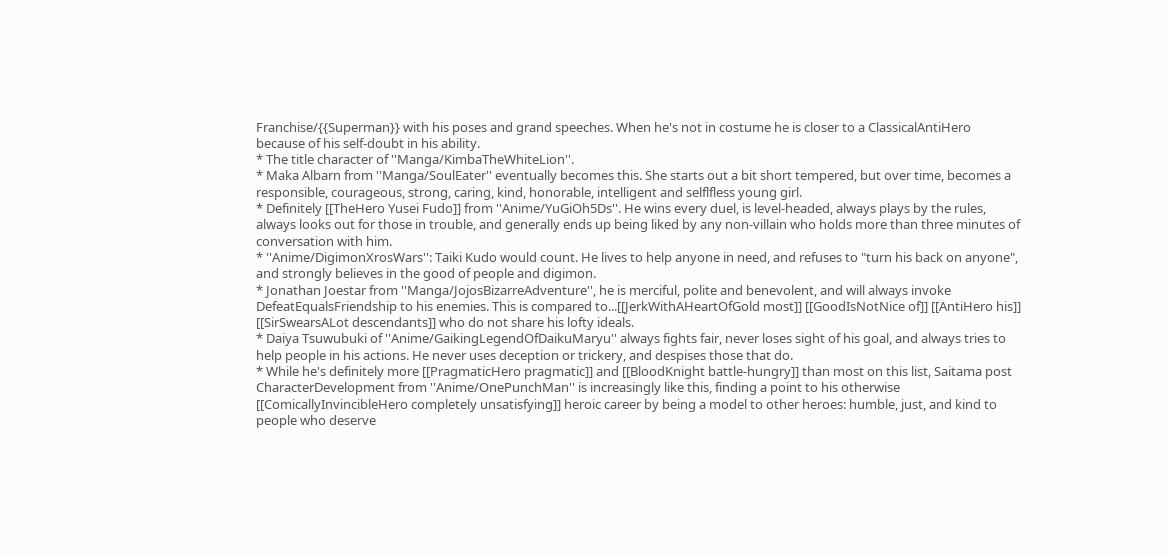Franchise/{{Superman}} with his poses and grand speeches. When he's not in costume he is closer to a ClassicalAntiHero because of his self-doubt in his ability.
* The title character of ''Manga/KimbaTheWhiteLion''.
* Maka Albarn from ''Manga/SoulEater'' eventually becomes this. She starts out a bit short tempered, but over time, becomes a responsible, courageous, strong, caring, kind, honorable, intelligent and selflfless young girl.
* Definitely [[TheHero Yusei Fudo]] from ''Anime/YuGiOh5Ds''. He wins every duel, is level-headed, always plays by the rules, always looks out for those in trouble, and generally ends up being liked by any non-villain who holds more than three minutes of conversation with him.
* ''Anime/DigimonXrosWars'': Taiki Kudo would count. He lives to help anyone in need, and refuses to "turn his back on anyone", and strongly believes in the good of people and digimon.
* Jonathan Joestar from ''Manga/JojosBizarreAdventure'', he is merciful, polite and benevolent, and will always invoke DefeatEqualsFriendship to his enemies. This is compared to...[[JerkWithAHeartOfGold most]] [[GoodIsNotNice of]] [[AntiHero his]] [[SirSwearsALot descendants]] who do not share his lofty ideals.
* Daiya Tsuwubuki of ''Anime/GaikingLegendOfDaikuMaryu'' always fights fair, never loses sight of his goal, and always tries to help people in his actions. He never uses deception or trickery, and despises those that do.
* While he's definitely more [[PragmaticHero pragmatic]] and [[BloodKnight battle-hungry]] than most on this list, Saitama post CharacterDevelopment from ''Anime/OnePunchMan'' is increasingly like this, finding a point to his otherwise [[ComicallyInvincibleHero completely unsatisfying]] heroic career by being a model to other heroes: humble, just, and kind to people who deserve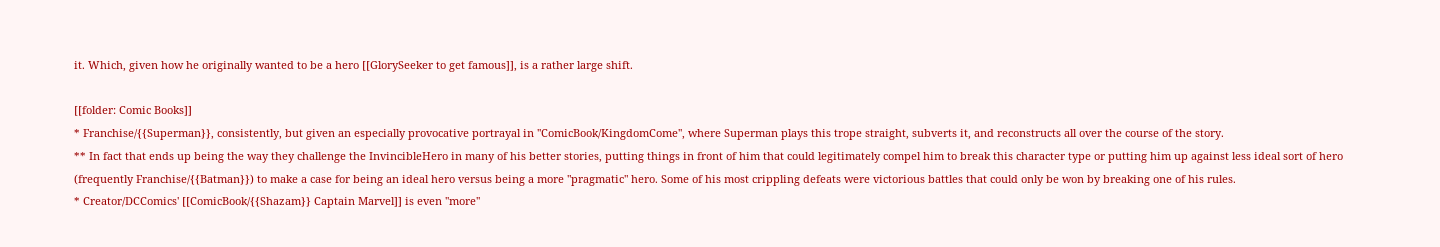it. Which, given how he originally wanted to be a hero [[GlorySeeker to get famous]], is a rather large shift.

[[folder: Comic Books]]
* Franchise/{{Superman}}, consistently, but given an especially provocative portrayal in ''ComicBook/KingdomCome'', where Superman plays this trope straight, subverts it, and reconstructs all over the course of the story.
** In fact that ends up being the way they challenge the InvincibleHero in many of his better stories, putting things in front of him that could legitimately compel him to break this character type or putting him up against less ideal sort of hero (frequently Franchise/{{Batman}}) to make a case for being an ideal hero versus being a more "pragmatic" hero. Some of his most crippling defeats were victorious battles that could only be won by breaking one of his rules.
* Creator/DCComics' [[ComicBook/{{Shazam}} Captain Marvel]] is even ''more''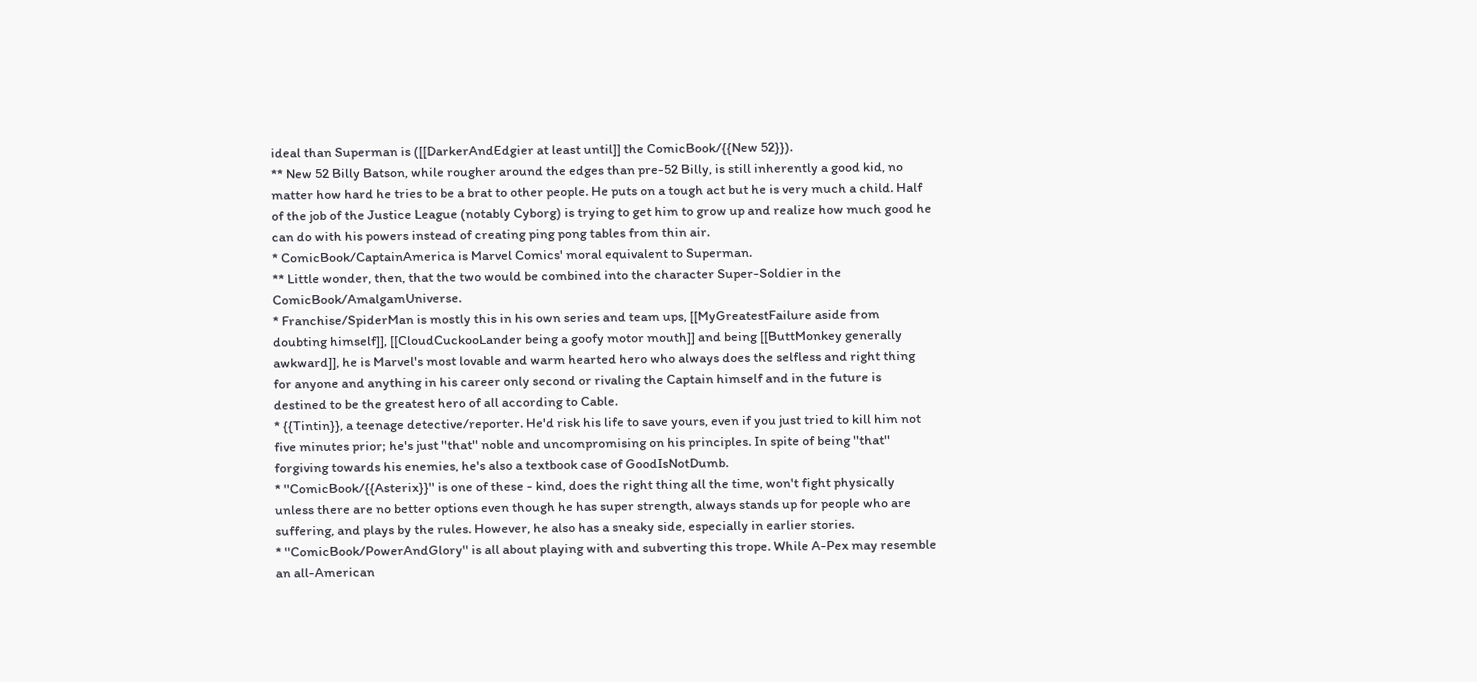ideal than Superman is ([[DarkerAndEdgier at least until]] the ComicBook/{{New 52}}).
** New 52 Billy Batson, while rougher around the edges than pre-52 Billy, is still inherently a good kid, no matter how hard he tries to be a brat to other people. He puts on a tough act but he is very much a child. Half of the job of the Justice League (notably Cyborg) is trying to get him to grow up and realize how much good he can do with his powers instead of creating ping pong tables from thin air.
* ComicBook/CaptainAmerica is Marvel Comics' moral equivalent to Superman.
** Little wonder, then, that the two would be combined into the character Super-Soldier in the ComicBook/AmalgamUniverse.
* Franchise/SpiderMan is mostly this in his own series and team ups, [[MyGreatestFailure aside from doubting himself]], [[CloudCuckooLander being a goofy motor mouth]] and being [[ButtMonkey generally awkward]], he is Marvel's most lovable and warm hearted hero who always does the selfless and right thing for anyone and anything in his career only second or rivaling the Captain himself and in the future is destined to be the greatest hero of all according to Cable.
* {{Tintin}}, a teenage detective/reporter. He'd risk his life to save yours, even if you just tried to kill him not five minutes prior; he's just ''that'' noble and uncompromising on his principles. In spite of being ''that'' forgiving towards his enemies, he's also a textbook case of GoodIsNotDumb.
* ''ComicBook/{{Asterix}}'' is one of these - kind, does the right thing all the time, won't fight physically unless there are no better options even though he has super strength, always stands up for people who are suffering, and plays by the rules. However, he also has a sneaky side, especially in earlier stories.
* ''ComicBook/PowerAndGlory'' is all about playing with and subverting this trope. While A-Pex may resemble an all-American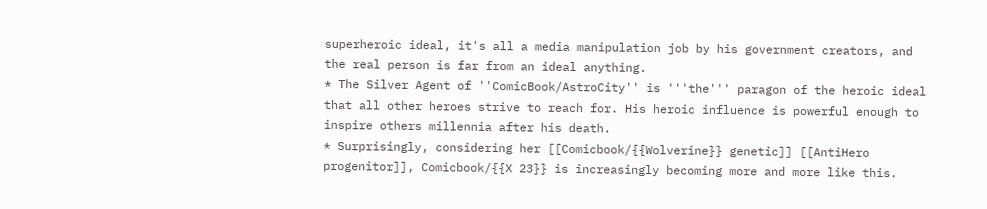superheroic ideal, it's all a media manipulation job by his government creators, and the real person is far from an ideal anything.
* The Silver Agent of ''ComicBook/AstroCity'' is '''the''' paragon of the heroic ideal that all other heroes strive to reach for. His heroic influence is powerful enough to inspire others millennia after his death.
* Surprisingly, considering her [[Comicbook/{{Wolverine}} genetic]] [[AntiHero progenitor]], Comicbook/{{X 23}} is increasingly becoming more and more like this.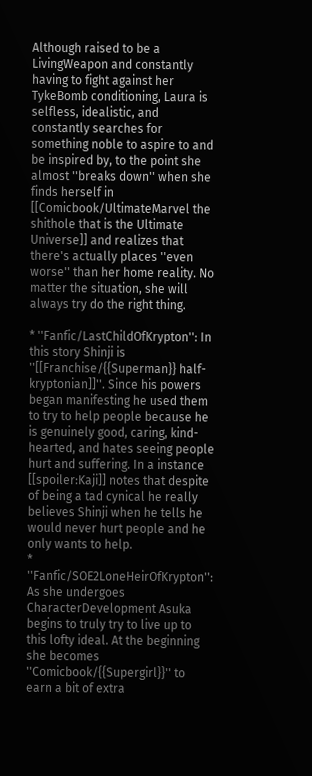Although raised to be a LivingWeapon and constantly having to fight against her TykeBomb conditioning, Laura is selfless, idealistic, and constantly searches for something noble to aspire to and be inspired by, to the point she almost ''breaks down'' when she finds herself in [[Comicbook/UltimateMarvel the shithole that is the Ultimate Universe]] and realizes that there's actually places ''even worse'' than her home reality. No matter the situation, she will always try do the right thing.

* ''Fanfic/LastChildOfKrypton'': In this story Shinji is ''[[Franchise/{{Superman}} half-kryptonian]]''. Since his powers began manifesting he used them to try to help people because he is genuinely good, caring, kind-hearted, and hates seeing people hurt and suffering. In a instance [[spoiler:Kaji]] notes that despite of being a tad cynical he really believes Shinji when he tells he would never hurt people and he only wants to help.
* ''Fanfic/SOE2LoneHeirOfKrypton'': As she undergoes CharacterDevelopment Asuka begins to truly try to live up to this lofty ideal. At the beginning she becomes ''Comicbook/{{Supergirl}}'' to earn a bit of extra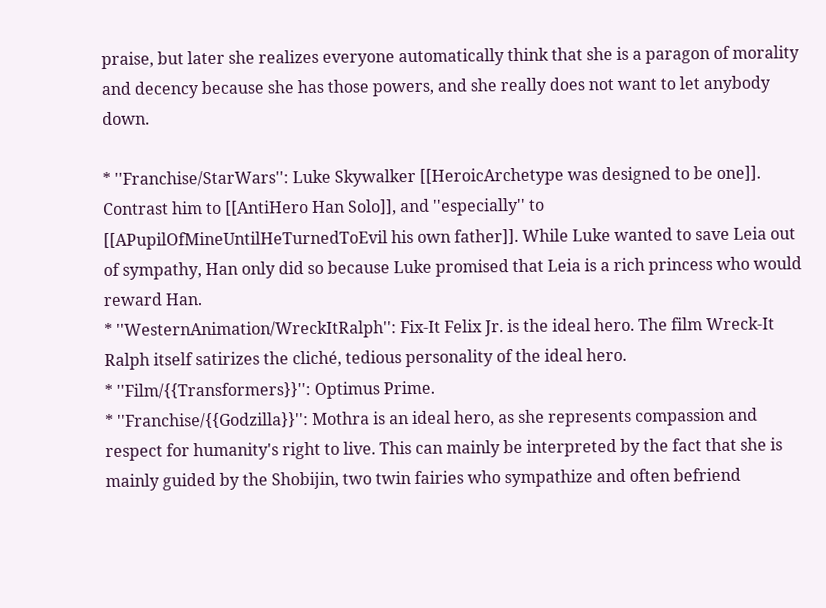praise, but later she realizes everyone automatically think that she is a paragon of morality and decency because she has those powers, and she really does not want to let anybody down.

* ''Franchise/StarWars'': Luke Skywalker [[HeroicArchetype was designed to be one]]. Contrast him to [[AntiHero Han Solo]], and ''especially'' to [[APupilOfMineUntilHeTurnedToEvil his own father]]. While Luke wanted to save Leia out of sympathy, Han only did so because Luke promised that Leia is a rich princess who would reward Han.
* ''WesternAnimation/WreckItRalph'': Fix-It Felix Jr. is the ideal hero. The film Wreck-It Ralph itself satirizes the cliché, tedious personality of the ideal hero.
* ''Film/{{Transformers}}'': Optimus Prime.
* ''Franchise/{{Godzilla}}'': Mothra is an ideal hero, as she represents compassion and respect for humanity's right to live. This can mainly be interpreted by the fact that she is mainly guided by the Shobijin, two twin fairies who sympathize and often befriend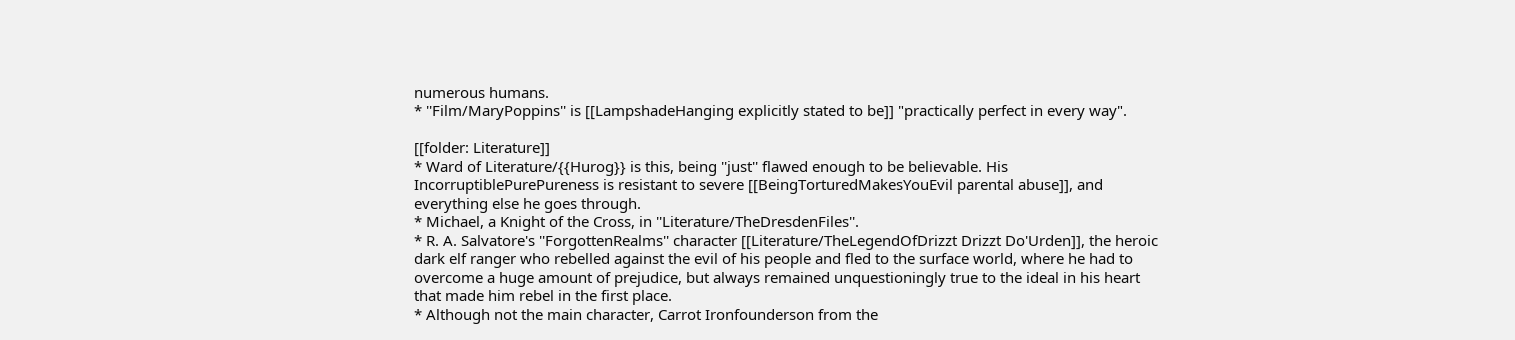numerous humans.
* ''Film/MaryPoppins'' is [[LampshadeHanging explicitly stated to be]] "practically perfect in every way".

[[folder: Literature]]
* Ward of Literature/{{Hurog}} is this, being ''just'' flawed enough to be believable. His IncorruptiblePurePureness is resistant to severe [[BeingTorturedMakesYouEvil parental abuse]], and everything else he goes through.
* Michael, a Knight of the Cross, in ''Literature/TheDresdenFiles''.
* R. A. Salvatore's ''ForgottenRealms'' character [[Literature/TheLegendOfDrizzt Drizzt Do'Urden]], the heroic dark elf ranger who rebelled against the evil of his people and fled to the surface world, where he had to overcome a huge amount of prejudice, but always remained unquestioningly true to the ideal in his heart that made him rebel in the first place.
* Although not the main character, Carrot Ironfounderson from the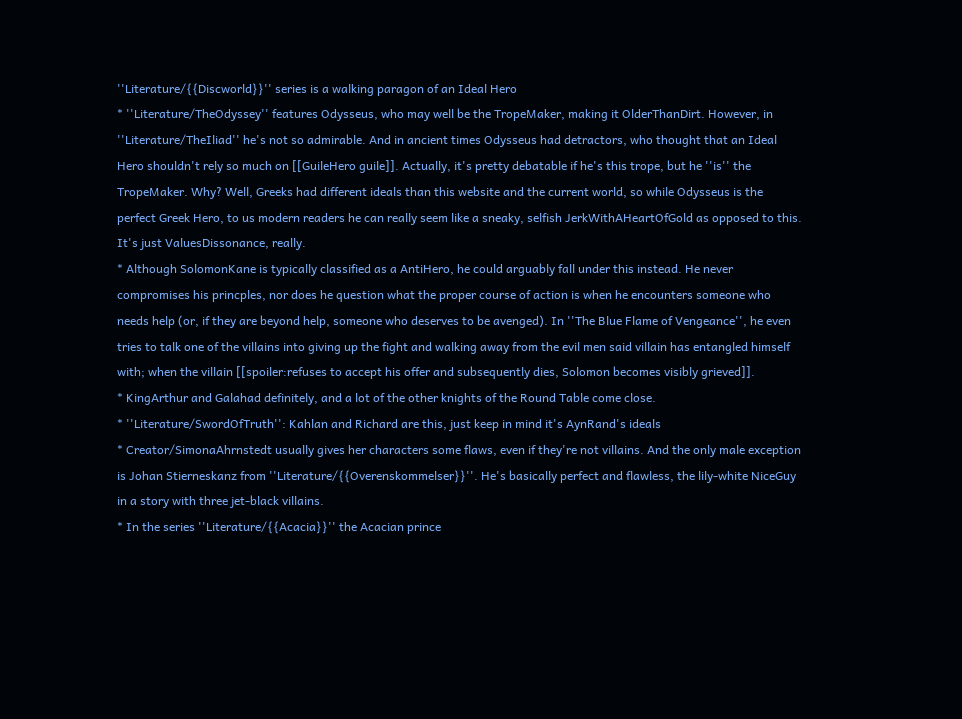''Literature/{{Discworld}}'' series is a walking paragon of an Ideal Hero
* ''Literature/TheOdyssey'' features Odysseus, who may well be the TropeMaker, making it OlderThanDirt. However, in ''Literature/TheIliad'' he's not so admirable. And in ancient times Odysseus had detractors, who thought that an Ideal Hero shouldn't rely so much on [[GuileHero guile]]. Actually, it's pretty debatable if he's this trope, but he ''is'' the TropeMaker. Why? Well, Greeks had different ideals than this website and the current world, so while Odysseus is the perfect Greek Hero, to us modern readers he can really seem like a sneaky, selfish JerkWithAHeartOfGold as opposed to this. It's just ValuesDissonance, really.
* Although SolomonKane is typically classified as a AntiHero, he could arguably fall under this instead. He never compromises his princples, nor does he question what the proper course of action is when he encounters someone who needs help (or, if they are beyond help, someone who deserves to be avenged). In ''The Blue Flame of Vengeance'', he even tries to talk one of the villains into giving up the fight and walking away from the evil men said villain has entangled himself with; when the villain [[spoiler:refuses to accept his offer and subsequently dies, Solomon becomes visibly grieved]].
* KingArthur and Galahad definitely, and a lot of the other knights of the Round Table come close.
* ''Literature/SwordOfTruth'': Kahlan and Richard are this, just keep in mind it's AynRand's ideals
* Creator/SimonaAhrnstedt usually gives her characters some flaws, even if they're not villains. And the only male exception is Johan Stierneskanz from ''Literature/{{Overenskommelser}}''. He's basically perfect and flawless, the lily-white NiceGuy in a story with three jet-black villains.
* In the series ''Literature/{{Acacia}}'' the Acacian prince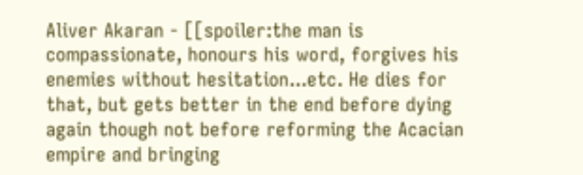Aliver Akaran - [[spoiler:the man is compassionate, honours his word, forgives his enemies without hesitation...etc. He dies for that, but gets better in the end before dying again though not before reforming the Acacian empire and bringing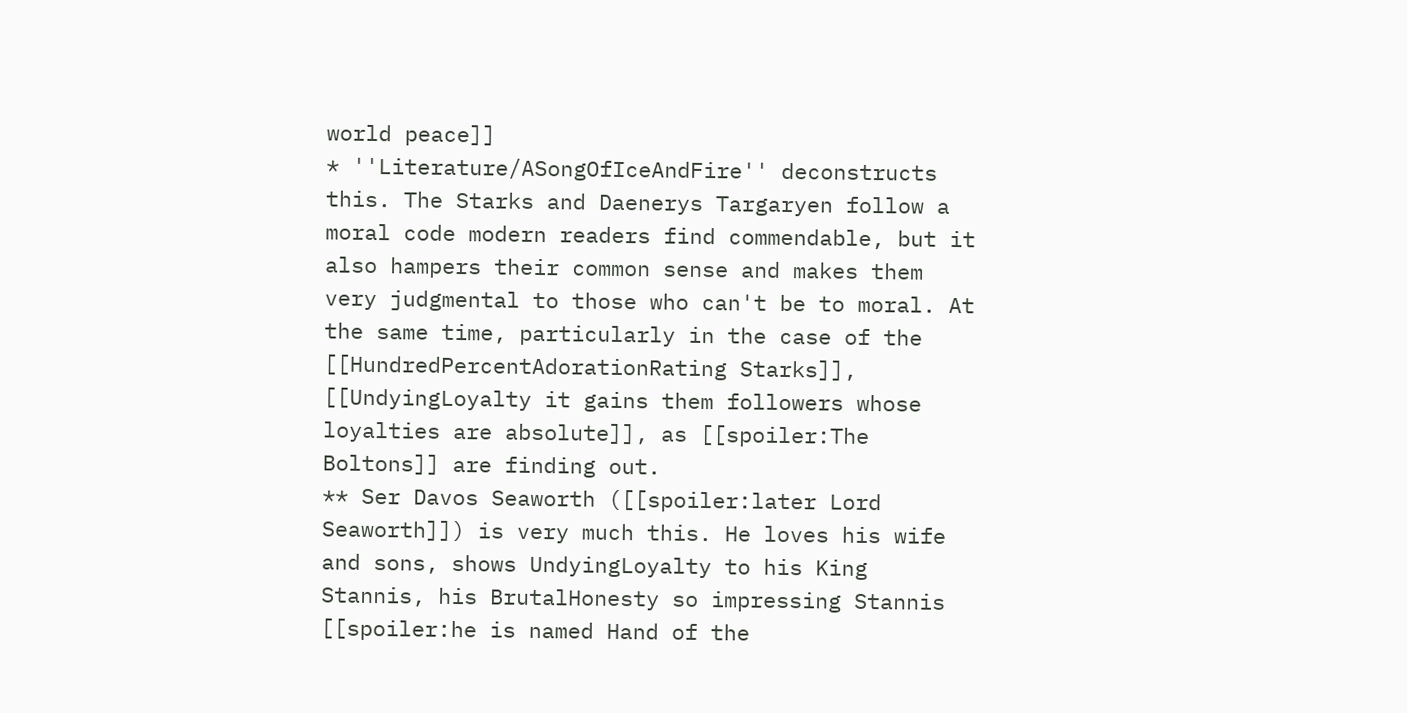world peace]]
* ''Literature/ASongOfIceAndFire'' deconstructs this. The Starks and Daenerys Targaryen follow a moral code modern readers find commendable, but it also hampers their common sense and makes them very judgmental to those who can't be to moral. At the same time, particularly in the case of the [[HundredPercentAdorationRating Starks]], [[UndyingLoyalty it gains them followers whose loyalties are absolute]], as [[spoiler:The Boltons]] are finding out.
** Ser Davos Seaworth ([[spoiler:later Lord Seaworth]]) is very much this. He loves his wife and sons, shows UndyingLoyalty to his King Stannis, his BrutalHonesty so impressing Stannis [[spoiler:he is named Hand of the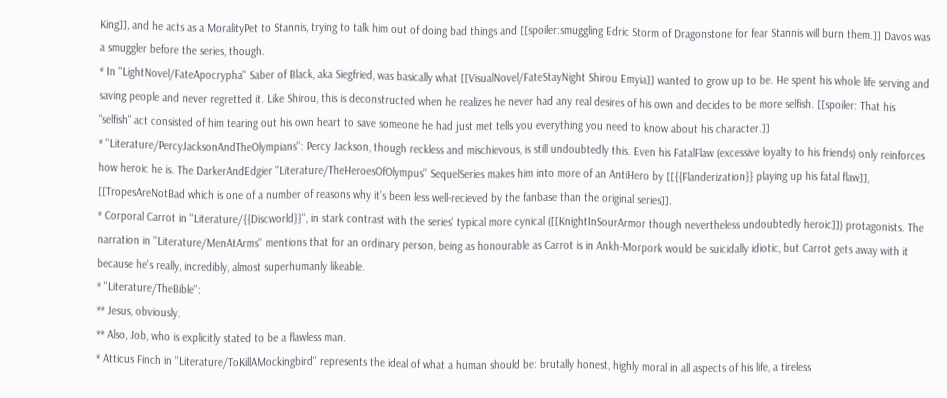King]], and he acts as a MoralityPet to Stannis, trying to talk him out of doing bad things and [[spoiler:smuggling Edric Storm of Dragonstone for fear Stannis will burn them.]] Davos was a smuggler before the series, though.
* In ''LightNovel/FateApocrypha'' Saber of Black, aka Siegfried, was basically what [[VisualNovel/FateStayNight Shirou Emyia]] wanted to grow up to be. He spent his whole life serving and saving people and never regretted it. Like Shirou, this is deconstructed when he realizes he never had any real desires of his own and decides to be more selfish. [[spoiler: That his "selfish" act consisted of him tearing out his own heart to save someone he had just met tells you everything you need to know about his character.]]
* ''Literature/PercyJacksonAndTheOlympians'': Percy Jackson, though reckless and mischievous, is still undoubtedly this. Even his FatalFlaw (excessive loyalty to his friends) only reinforces how heroic he is. The DarkerAndEdgier ''Literature/TheHeroesOfOlympus'' SequelSeries makes him into more of an AntiHero by [[{{Flanderization}} playing up his fatal flaw]], [[TropesAreNotBad which is one of a number of reasons why it's been less well-recieved by the fanbase than the original series]].
* Corporal Carrot in ''Literature/{{Discworld}}'', in stark contrast with the series' typical more cynical ([[KnightInSourArmor though nevertheless undoubtedly heroic]]) protagonists. The narration in ''Literature/MenAtArms'' mentions that for an ordinary person, being as honourable as Carrot is in Ankh-Morpork would be suicidally idiotic, but Carrot gets away with it because he's really, incredibly, almost superhumanly likeable.
* ''Literature/TheBible'':
** Jesus, obviously.
** Also, Job, who is explicitly stated to be a flawless man.
* Atticus Finch in ''Literature/ToKillAMockingbird'' represents the ideal of what a human should be: brutally honest, highly moral in all aspects of his life, a tireless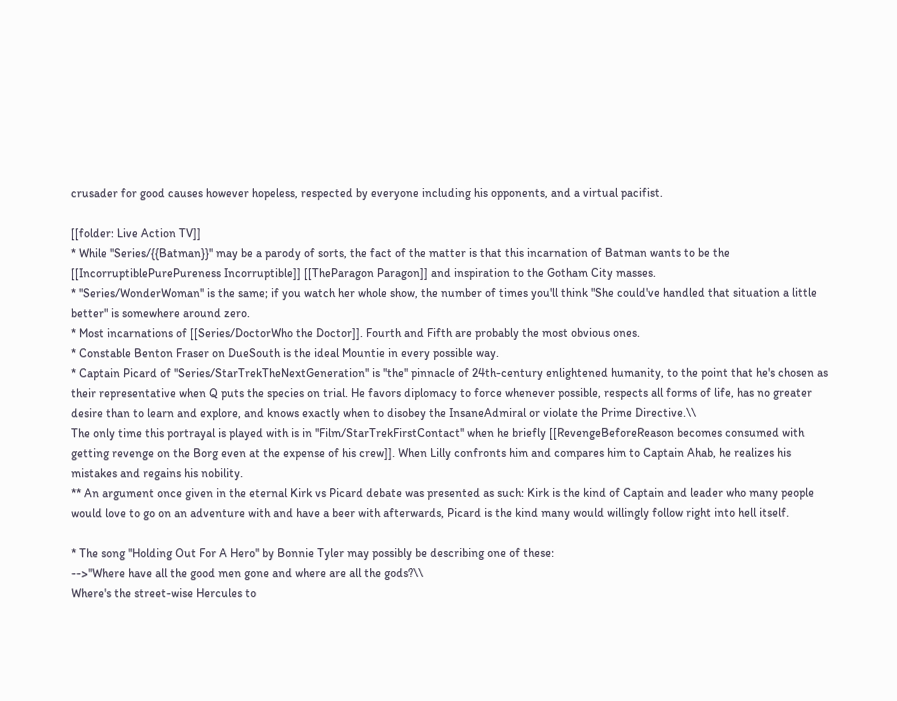crusader for good causes however hopeless, respected by everyone including his opponents, and a virtual pacifist.

[[folder: Live Action TV]]
* While ''Series/{{Batman}}'' may be a parody of sorts, the fact of the matter is that this incarnation of Batman wants to be the [[IncorruptiblePurePureness Incorruptible]] [[TheParagon Paragon]] and inspiration to the Gotham City masses.
* ''Series/WonderWoman'' is the same; if you watch her whole show, the number of times you'll think "She could've handled that situation a little better" is somewhere around zero.
* Most incarnations of [[Series/DoctorWho the Doctor]]. Fourth and Fifth are probably the most obvious ones.
* Constable Benton Fraser on DueSouth is the ideal Mountie in every possible way.
* Captain Picard of ''Series/StarTrekTheNextGeneration'' is ''the'' pinnacle of 24th-century enlightened humanity, to the point that he's chosen as their representative when Q puts the species on trial. He favors diplomacy to force whenever possible, respects all forms of life, has no greater desire than to learn and explore, and knows exactly when to disobey the InsaneAdmiral or violate the Prime Directive.\\
The only time this portrayal is played with is in ''Film/StarTrekFirstContact'' when he briefly [[RevengeBeforeReason becomes consumed with getting revenge on the Borg even at the expense of his crew]]. When Lilly confronts him and compares him to Captain Ahab, he realizes his mistakes and regains his nobility.
** An argument once given in the eternal Kirk vs Picard debate was presented as such: Kirk is the kind of Captain and leader who many people would love to go on an adventure with and have a beer with afterwards, Picard is the kind many would willingly follow right into hell itself.

* The song ''Holding Out For A Hero'' by Bonnie Tyler may possibly be describing one of these:
-->''Where have all the good men gone and where are all the gods?\\
Where's the street-wise Hercules to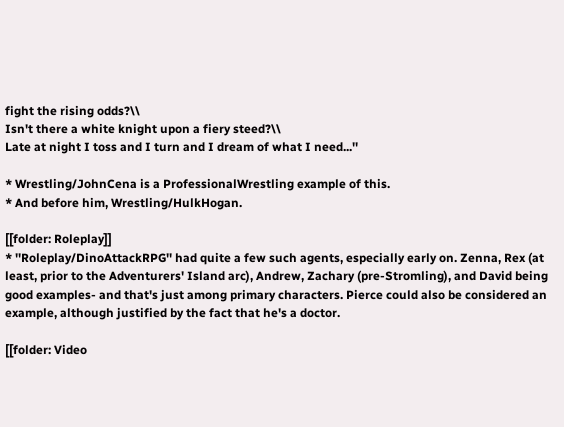fight the rising odds?\\
Isn't there a white knight upon a fiery steed?\\
Late at night I toss and I turn and I dream of what I need...''

* Wrestling/JohnCena is a ProfessionalWrestling example of this.
* And before him, Wrestling/HulkHogan.

[[folder: Roleplay]]
* ''Roleplay/DinoAttackRPG'' had quite a few such agents, especially early on. Zenna, Rex (at least, prior to the Adventurers' Island arc), Andrew, Zachary (pre-Stromling), and David being good examples- and that's just among primary characters. Pierce could also be considered an example, although justified by the fact that he's a doctor.

[[folder: Video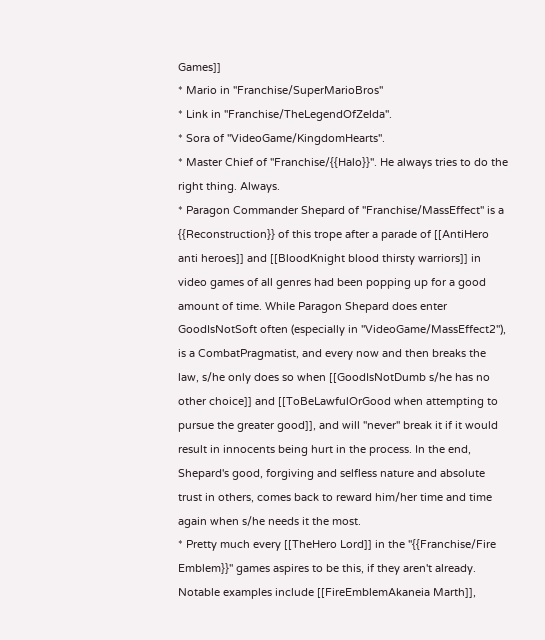Games]]
* Mario in ''Franchise/SuperMarioBros''
* Link in ''Franchise/TheLegendOfZelda''.
* Sora of ''VideoGame/KingdomHearts''.
* Master Chief of ''Franchise/{{Halo}}''. He always tries to do the right thing. Always.
* Paragon Commander Shepard of ''Franchise/MassEffect'' is a {{Reconstruction}} of this trope after a parade of [[AntiHero anti heroes]] and [[BloodKnight blood thirsty warriors]] in video games of all genres had been popping up for a good amount of time. While Paragon Shepard does enter GoodIsNotSoft often (especially in ''VideoGame/MassEffect2''), is a CombatPragmatist, and every now and then breaks the law, s/he only does so when [[GoodIsNotDumb s/he has no other choice]] and [[ToBeLawfulOrGood when attempting to pursue the greater good]], and will ''never'' break it if it would result in innocents being hurt in the process. In the end, Shepard's good, forgiving and selfless nature and absolute trust in others, comes back to reward him/her time and time again when s/he needs it the most.
* Pretty much every [[TheHero Lord]] in the ''{{Franchise/Fire Emblem}}'' games aspires to be this, if they aren't already. Notable examples include [[FireEmblemAkaneia Marth]],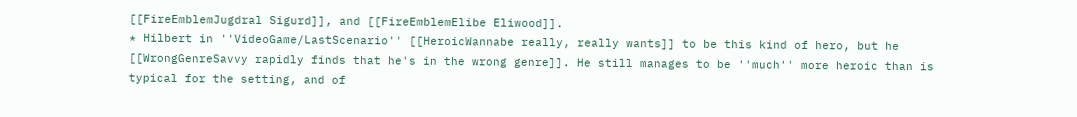[[FireEmblemJugdral Sigurd]], and [[FireEmblemElibe Eliwood]].
* Hilbert in ''VideoGame/LastScenario'' [[HeroicWannabe really, really wants]] to be this kind of hero, but he [[WrongGenreSavvy rapidly finds that he's in the wrong genre]]. He still manages to be ''much'' more heroic than is typical for the setting, and of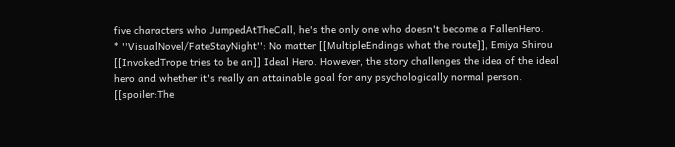five characters who JumpedAtTheCall, he's the only one who doesn't become a FallenHero.
* ''VisualNovel/FateStayNight'': No matter [[MultipleEndings what the route]], Emiya Shirou [[InvokedTrope tries to be an]] Ideal Hero. However, the story challenges the idea of the ideal hero and whether it's really an attainable goal for any psychologically normal person. [[spoiler:The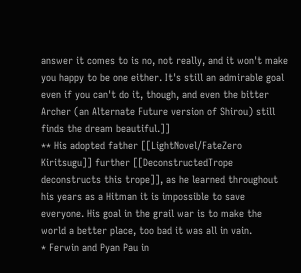answer it comes to is no, not really, and it won't make you happy to be one either. It's still an admirable goal even if you can't do it, though, and even the bitter Archer (an Alternate Future version of Shirou) still finds the dream beautiful.]]
** His adopted father [[LightNovel/FateZero Kiritsugu]] further [[DeconstructedTrope deconstructs this trope]], as he learned throughout his years as a Hitman it is impossible to save everyone. His goal in the grail war is to make the world a better place, too bad it was all in vain.
* Ferwin and Pyan Pau in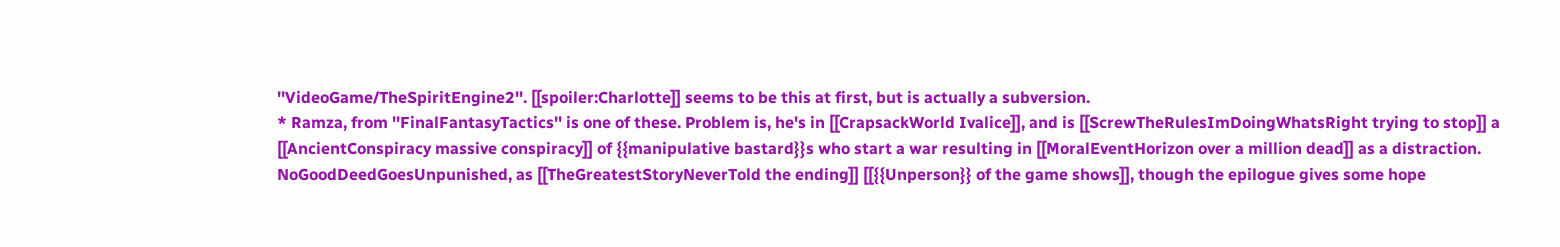''VideoGame/TheSpiritEngine2''. [[spoiler:Charlotte]] seems to be this at first, but is actually a subversion.
* Ramza, from ''FinalFantasyTactics'' is one of these. Problem is, he's in [[CrapsackWorld Ivalice]], and is [[ScrewTheRulesImDoingWhatsRight trying to stop]] a [[AncientConspiracy massive conspiracy]] of {{manipulative bastard}}s who start a war resulting in [[MoralEventHorizon over a million dead]] as a distraction. NoGoodDeedGoesUnpunished, as [[TheGreatestStoryNeverTold the ending]] [[{{Unperson}} of the game shows]], though the epilogue gives some hope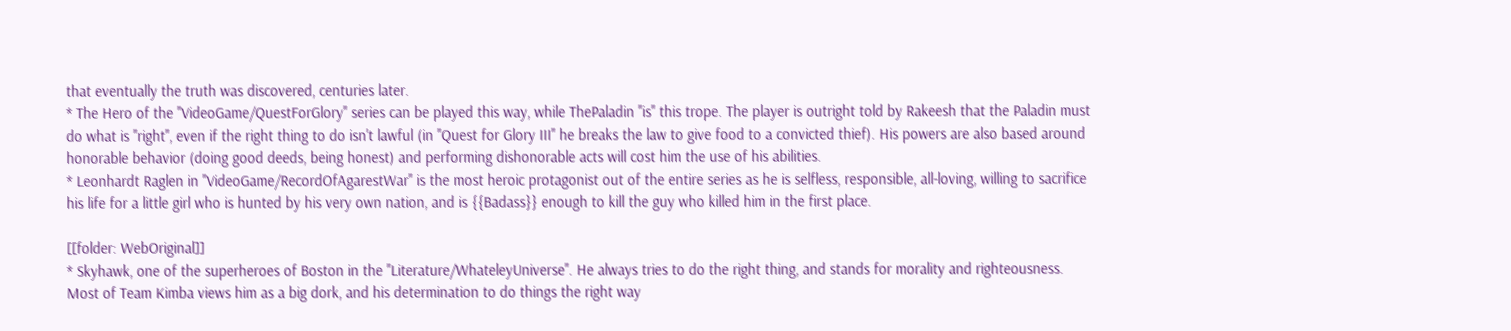that eventually the truth was discovered, centuries later.
* The Hero of the ''VideoGame/QuestForGlory'' series can be played this way, while ThePaladin ''is'' this trope. The player is outright told by Rakeesh that the Paladin must do what is ''right'', even if the right thing to do isn't lawful (in ''Quest for Glory III'' he breaks the law to give food to a convicted thief). His powers are also based around honorable behavior (doing good deeds, being honest) and performing dishonorable acts will cost him the use of his abilities.
* Leonhardt Raglen in ''VideoGame/RecordOfAgarestWar'' is the most heroic protagonist out of the entire series as he is selfless, responsible, all-loving, willing to sacrifice his life for a little girl who is hunted by his very own nation, and is {{Badass}} enough to kill the guy who killed him in the first place.

[[folder: WebOriginal]]
* Skyhawk, one of the superheroes of Boston in the ''Literature/WhateleyUniverse''. He always tries to do the right thing, and stands for morality and righteousness. Most of Team Kimba views him as a big dork, and his determination to do things the right way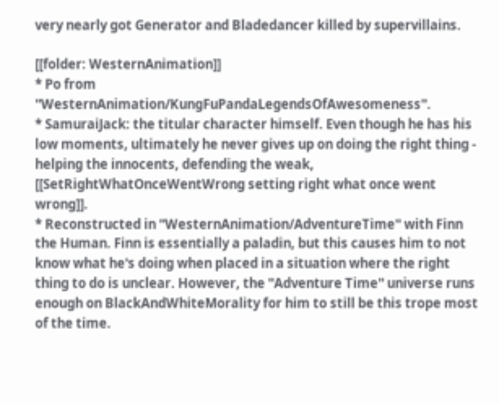very nearly got Generator and Bladedancer killed by supervillains.

[[folder: WesternAnimation]]
* Po from ''WesternAnimation/KungFuPandaLegendsOfAwesomeness''.
* SamuraiJack: the titular character himself. Even though he has his low moments, ultimately he never gives up on doing the right thing - helping the innocents, defending the weak, [[SetRightWhatOnceWentWrong setting right what once went wrong]].
* Reconstructed in ''WesternAnimation/AdventureTime'' with Finn the Human. Finn is essentially a paladin, but this causes him to not know what he's doing when placed in a situation where the right thing to do is unclear. However, the ''Adventure Time'' universe runs enough on BlackAndWhiteMorality for him to still be this trope most of the time.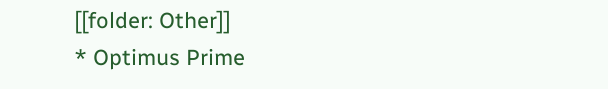[[folder: Other]]
* Optimus Prime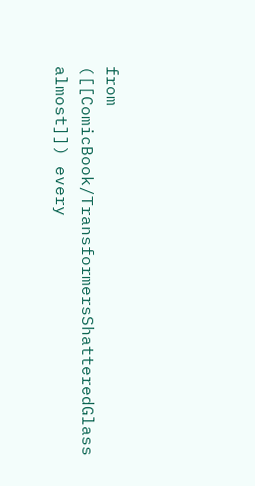from ([[ComicBook/TransformersShatteredGlass almost]]) every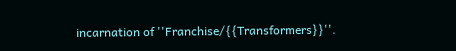incarnation of ''Franchise/{{Transformers}}''.